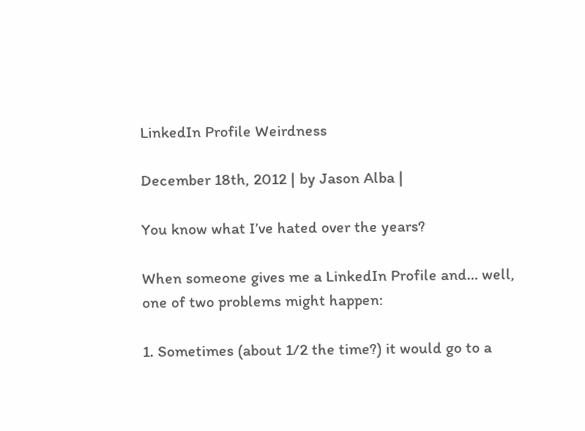LinkedIn Profile Weirdness

December 18th, 2012 | by Jason Alba |

You know what I’ve hated over the years?

When someone gives me a LinkedIn Profile and… well, one of two problems might happen:

1. Sometimes (about 1/2 the time?) it would go to a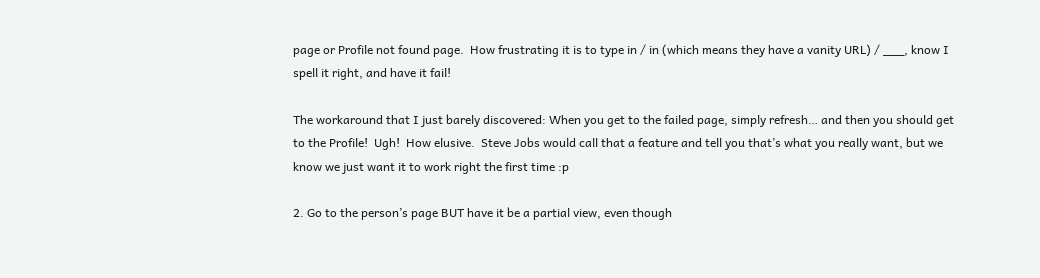page or Profile not found page.  How frustrating it is to type in / in (which means they have a vanity URL) / ___, know I spell it right, and have it fail!

The workaround that I just barely discovered: When you get to the failed page, simply refresh… and then you should get to the Profile!  Ugh!  How elusive.  Steve Jobs would call that a feature and tell you that’s what you really want, but we know we just want it to work right the first time :p

2. Go to the person’s page BUT have it be a partial view, even though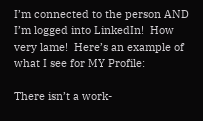I’m connected to the person AND I’m logged into LinkedIn!  How very lame!  Here’s an example of what I see for MY Profile:

There isn’t a work-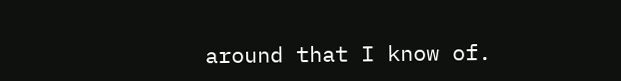around that I know of.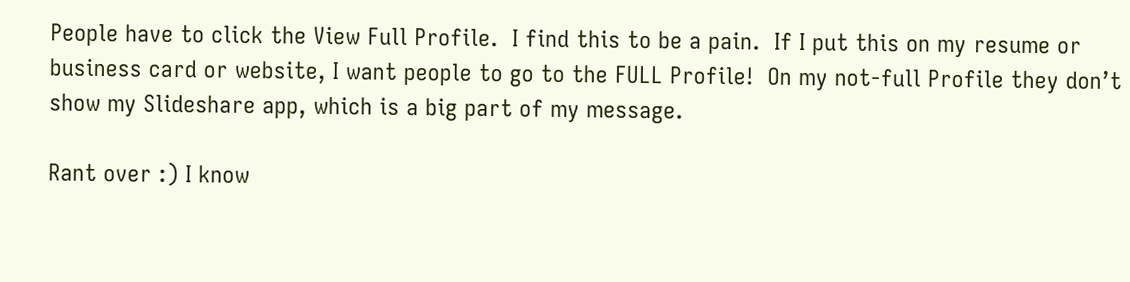People have to click the View Full Profile.  I find this to be a pain.  If I put this on my resume or business card or website, I want people to go to the FULL Profile!  On my not-full Profile they don’t show my Slideshare app, which is a big part of my message.

Rant over :) I know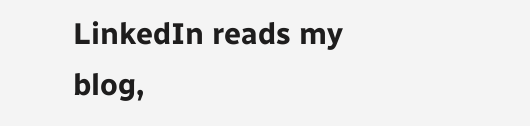LinkedIn reads my blog,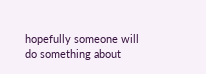hopefully someone will do something about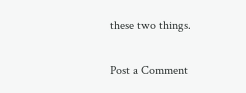these two things.

Post a Comment